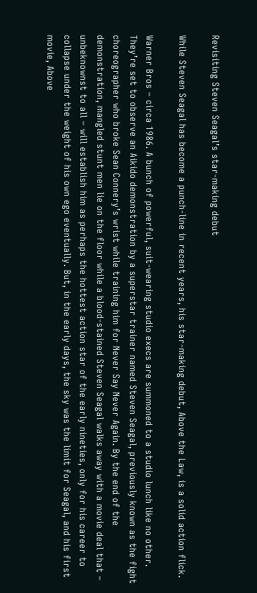Revisiting Steven Seagal’s star-making debut

While Steven Seagal has become a punch-line in recent years, his star-making debut, Above the Law, is a solid action flick.

Warner Bros – circa 1986. A bunch of powerful, suit-wearing studio execs are summoned to a studio lunch like no other. They’re set to observe an Aikido demonstration by a superstar trainer named Steven Seagal, previously known as the fight choreographer who broke Sean Connery’s wrist while training him for Never Say Never Again. By the end of the demonstration, mangled stunt men lie on the floor while a blood-stained Steven Seagal walks away with a movie deal that – unbeknownst to all – will establish him as perhaps the hottest action star of the early nineties, only for his career to collapse under the weight of his own ego eventually. But, in the early days, the sky was the limit for Seagal, and his first movie, Above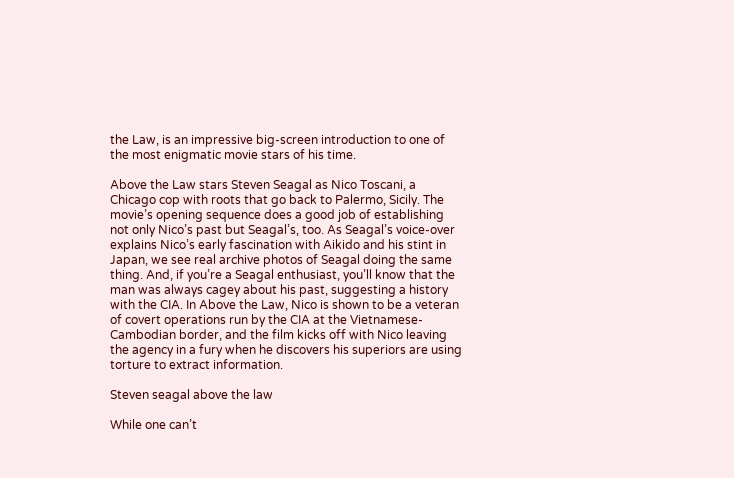the Law, is an impressive big-screen introduction to one of the most enigmatic movie stars of his time.

Above the Law stars Steven Seagal as Nico Toscani, a Chicago cop with roots that go back to Palermo, Sicily. The movie’s opening sequence does a good job of establishing not only Nico’s past but Seagal’s, too. As Seagal’s voice-over explains Nico’s early fascination with Aikido and his stint in Japan, we see real archive photos of Seagal doing the same thing. And, if you’re a Seagal enthusiast, you’ll know that the man was always cagey about his past, suggesting a history with the CIA. In Above the Law, Nico is shown to be a veteran of covert operations run by the CIA at the Vietnamese-Cambodian border, and the film kicks off with Nico leaving the agency in a fury when he discovers his superiors are using torture to extract information.

Steven seagal above the law

While one can’t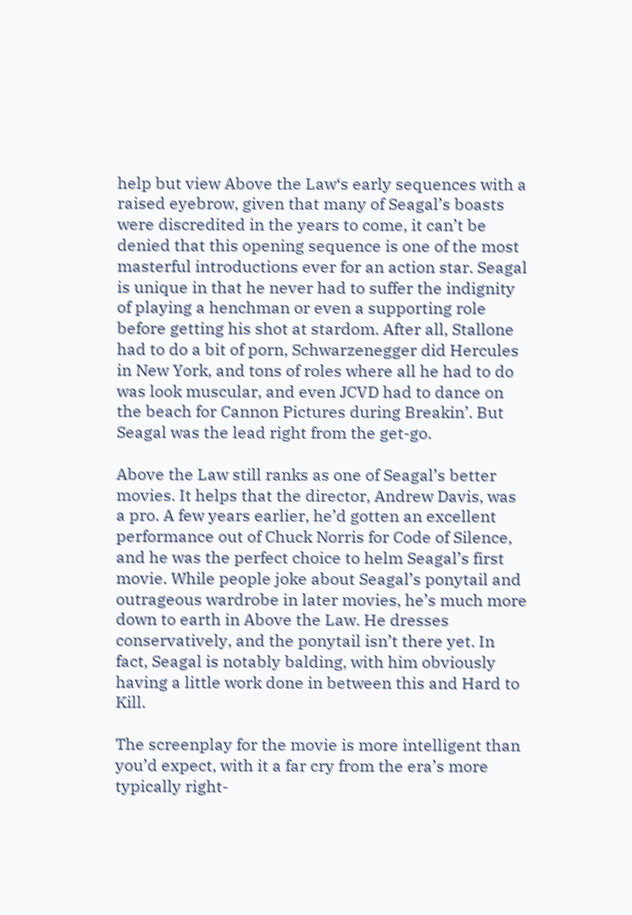help but view Above the Law‘s early sequences with a raised eyebrow, given that many of Seagal’s boasts were discredited in the years to come, it can’t be denied that this opening sequence is one of the most masterful introductions ever for an action star. Seagal is unique in that he never had to suffer the indignity of playing a henchman or even a supporting role before getting his shot at stardom. After all, Stallone had to do a bit of porn, Schwarzenegger did Hercules in New York, and tons of roles where all he had to do was look muscular, and even JCVD had to dance on the beach for Cannon Pictures during Breakin’. But Seagal was the lead right from the get-go.

Above the Law still ranks as one of Seagal’s better movies. It helps that the director, Andrew Davis, was a pro. A few years earlier, he’d gotten an excellent performance out of Chuck Norris for Code of Silence, and he was the perfect choice to helm Seagal’s first movie. While people joke about Seagal’s ponytail and outrageous wardrobe in later movies, he’s much more down to earth in Above the Law. He dresses conservatively, and the ponytail isn’t there yet. In fact, Seagal is notably balding, with him obviously having a little work done in between this and Hard to Kill.

The screenplay for the movie is more intelligent than you’d expect, with it a far cry from the era’s more typically right-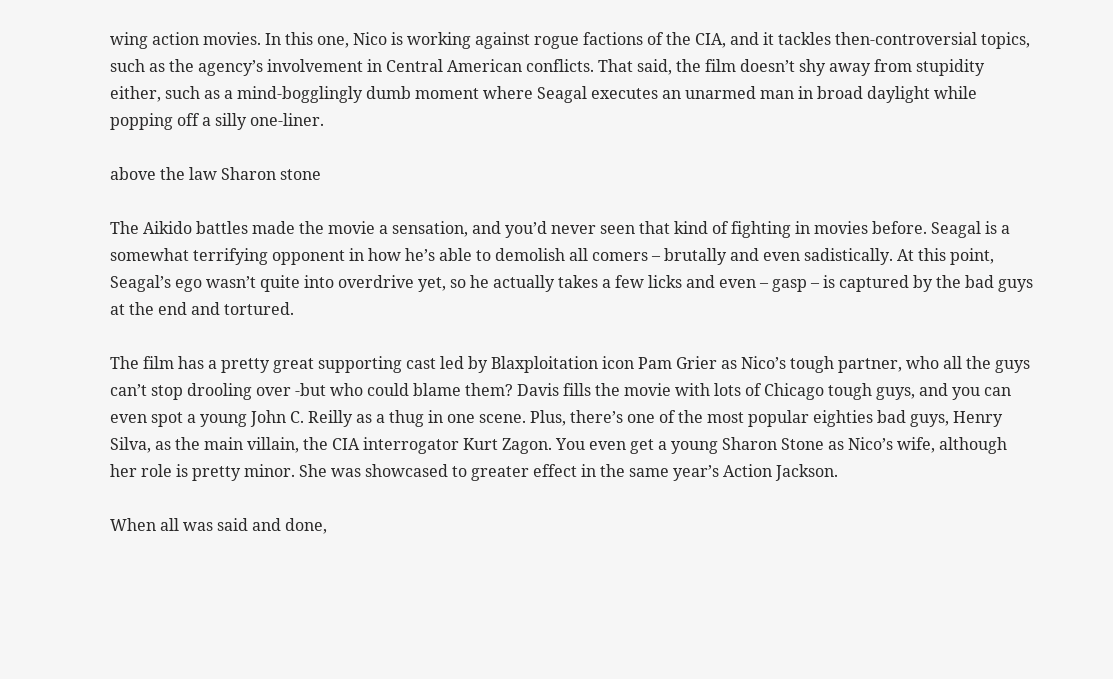wing action movies. In this one, Nico is working against rogue factions of the CIA, and it tackles then-controversial topics, such as the agency’s involvement in Central American conflicts. That said, the film doesn’t shy away from stupidity either, such as a mind-bogglingly dumb moment where Seagal executes an unarmed man in broad daylight while popping off a silly one-liner.

above the law Sharon stone

The Aikido battles made the movie a sensation, and you’d never seen that kind of fighting in movies before. Seagal is a somewhat terrifying opponent in how he’s able to demolish all comers – brutally and even sadistically. At this point, Seagal’s ego wasn’t quite into overdrive yet, so he actually takes a few licks and even – gasp – is captured by the bad guys at the end and tortured.

The film has a pretty great supporting cast led by Blaxploitation icon Pam Grier as Nico’s tough partner, who all the guys can’t stop drooling over -but who could blame them? Davis fills the movie with lots of Chicago tough guys, and you can even spot a young John C. Reilly as a thug in one scene. Plus, there’s one of the most popular eighties bad guys, Henry Silva, as the main villain, the CIA interrogator Kurt Zagon. You even get a young Sharon Stone as Nico’s wife, although her role is pretty minor. She was showcased to greater effect in the same year’s Action Jackson.

When all was said and done,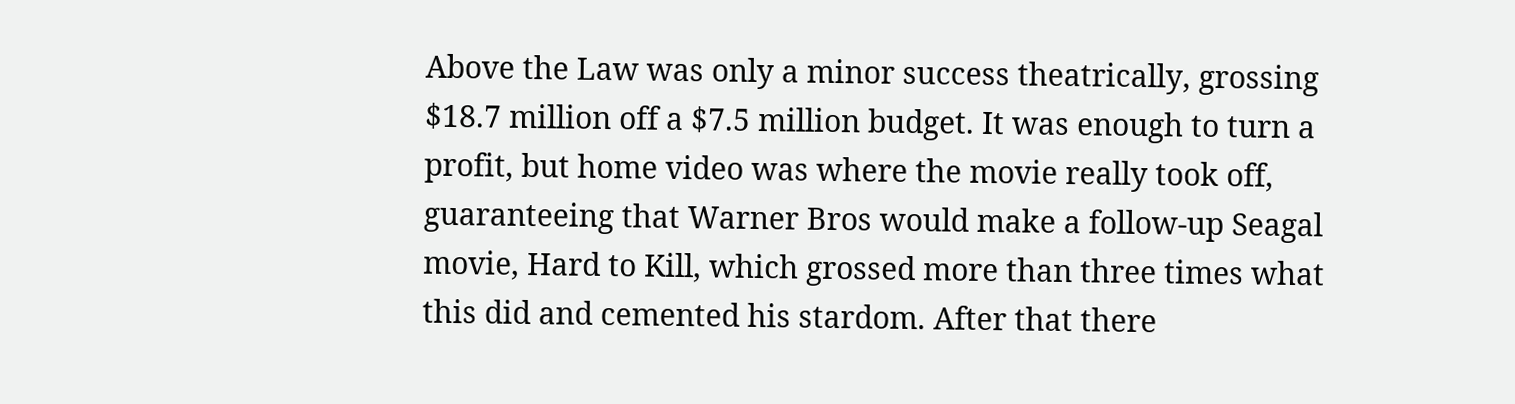Above the Law was only a minor success theatrically, grossing $18.7 million off a $7.5 million budget. It was enough to turn a profit, but home video was where the movie really took off, guaranteeing that Warner Bros would make a follow-up Seagal movie, Hard to Kill, which grossed more than three times what this did and cemented his stardom. After that there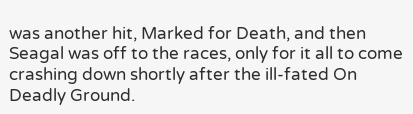was another hit, Marked for Death, and then Seagal was off to the races, only for it all to come crashing down shortly after the ill-fated On Deadly Ground.